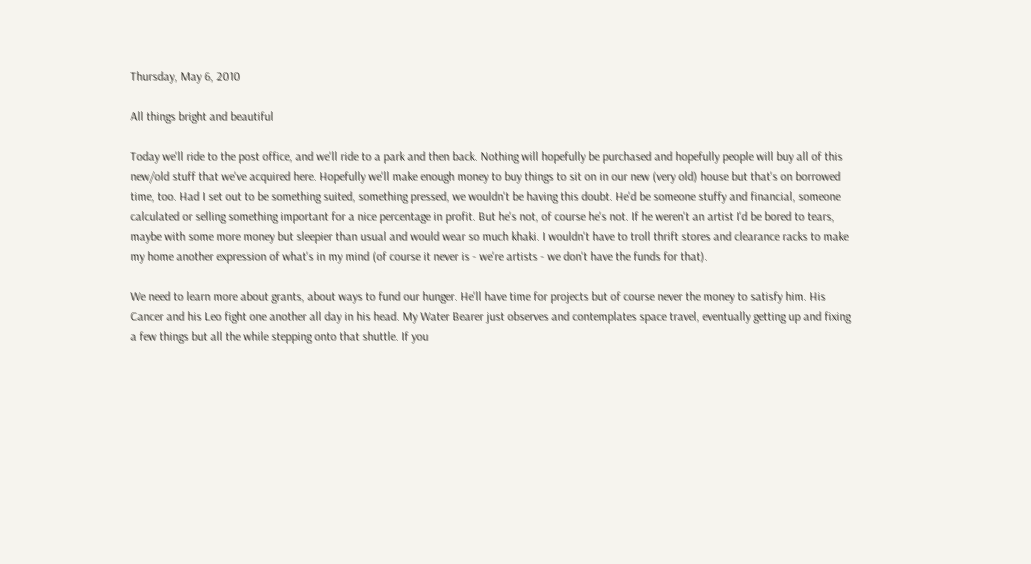Thursday, May 6, 2010

All things bright and beautiful

Today we'll ride to the post office, and we'll ride to a park and then back. Nothing will hopefully be purchased and hopefully people will buy all of this new/old stuff that we've acquired here. Hopefully we'll make enough money to buy things to sit on in our new (very old) house but that's on borrowed time, too. Had I set out to be something suited, something pressed, we wouldn't be having this doubt. He'd be someone stuffy and financial, someone calculated or selling something important for a nice percentage in profit. But he's not, of course he's not. If he weren't an artist I'd be bored to tears, maybe with some more money but sleepier than usual and would wear so much khaki. I wouldn't have to troll thrift stores and clearance racks to make my home another expression of what's in my mind (of course it never is - we're artists - we don't have the funds for that).

We need to learn more about grants, about ways to fund our hunger. He'll have time for projects but of course never the money to satisfy him. His Cancer and his Leo fight one another all day in his head. My Water Bearer just observes and contemplates space travel, eventually getting up and fixing a few things but all the while stepping onto that shuttle. If you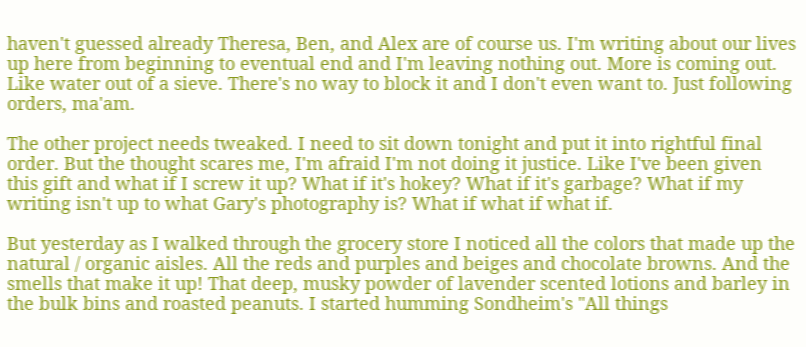haven't guessed already Theresa, Ben, and Alex are of course us. I'm writing about our lives up here from beginning to eventual end and I'm leaving nothing out. More is coming out. Like water out of a sieve. There's no way to block it and I don't even want to. Just following orders, ma'am.

The other project needs tweaked. I need to sit down tonight and put it into rightful final order. But the thought scares me, I'm afraid I'm not doing it justice. Like I've been given this gift and what if I screw it up? What if it's hokey? What if it's garbage? What if my writing isn't up to what Gary's photography is? What if what if what if.

But yesterday as I walked through the grocery store I noticed all the colors that made up the natural / organic aisles. All the reds and purples and beiges and chocolate browns. And the smells that make it up! That deep, musky powder of lavender scented lotions and barley in the bulk bins and roasted peanuts. I started humming Sondheim's "All things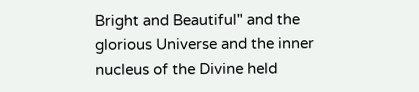Bright and Beautiful" and the glorious Universe and the inner nucleus of the Divine held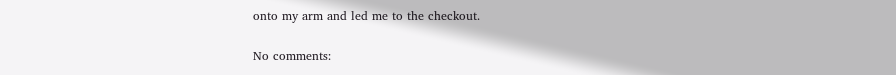onto my arm and led me to the checkout.

No comments: